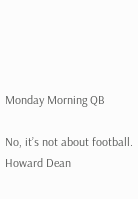Monday Morning QB

No, it’s not about football. Howard Dean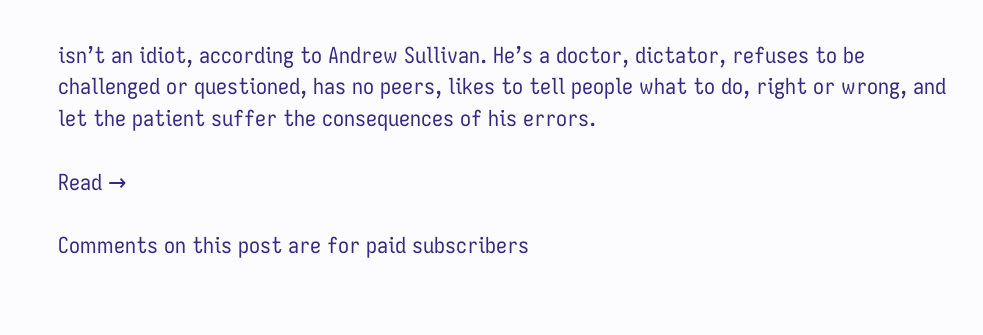isn’t an idiot, according to Andrew Sullivan. He’s a doctor, dictator, refuses to be challenged or questioned, has no peers, likes to tell people what to do, right or wrong, and let the patient suffer the consequences of his errors.

Read →

Comments on this post are for paid subscribers